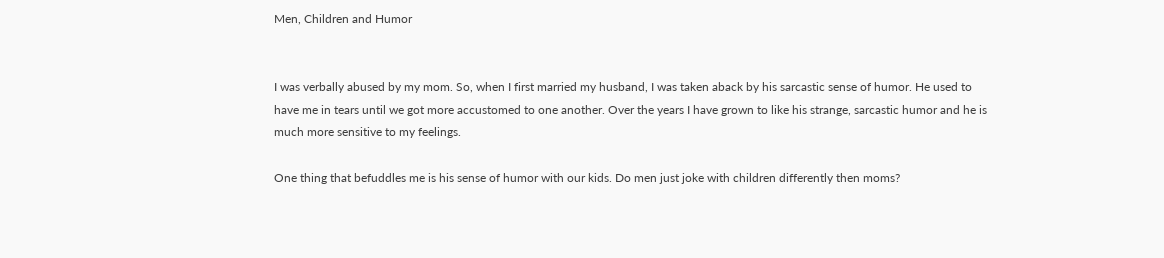Men, Children and Humor


I was verbally abused by my mom. So, when I first married my husband, I was taken aback by his sarcastic sense of humor. He used to have me in tears until we got more accustomed to one another. Over the years I have grown to like his strange, sarcastic humor and he is much more sensitive to my feelings.

One thing that befuddles me is his sense of humor with our kids. Do men just joke with children differently then moms?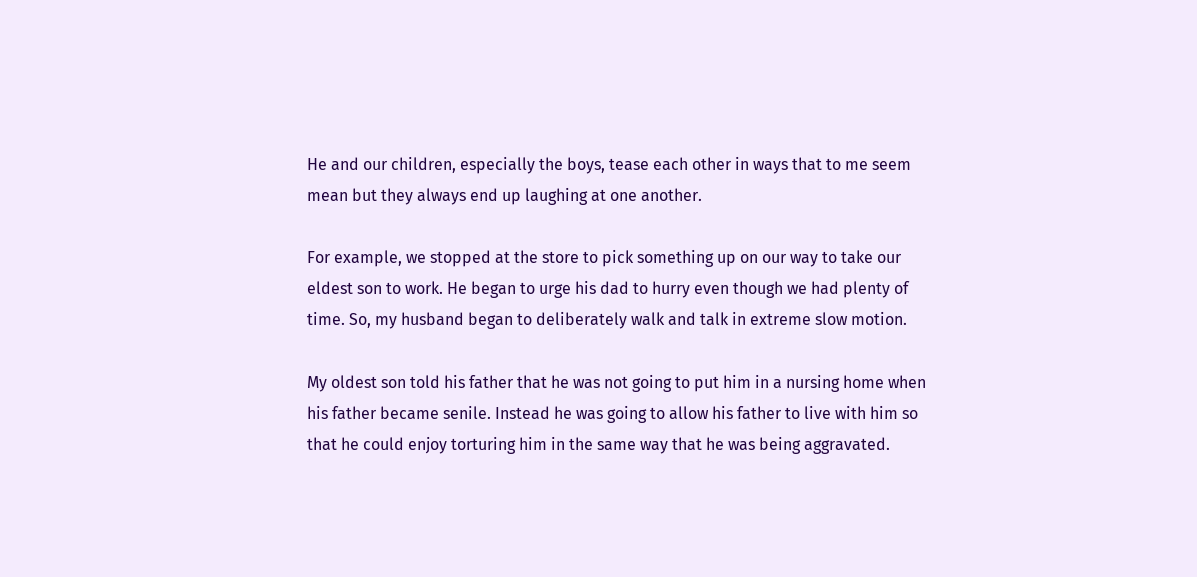He and our children, especially the boys, tease each other in ways that to me seem mean but they always end up laughing at one another.

For example, we stopped at the store to pick something up on our way to take our eldest son to work. He began to urge his dad to hurry even though we had plenty of time. So, my husband began to deliberately walk and talk in extreme slow motion.

My oldest son told his father that he was not going to put him in a nursing home when his father became senile. Instead he was going to allow his father to live with him so that he could enjoy torturing him in the same way that he was being aggravated.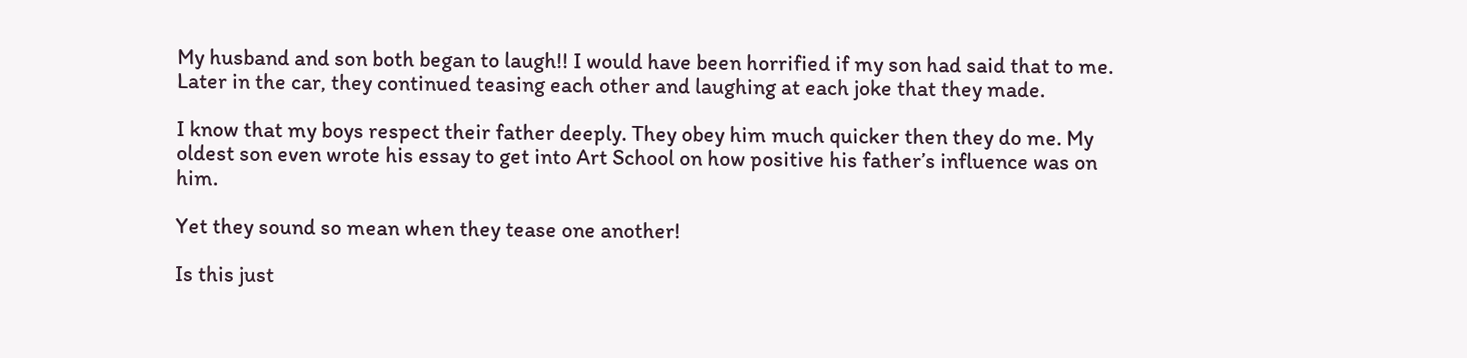My husband and son both began to laugh!! I would have been horrified if my son had said that to me. Later in the car, they continued teasing each other and laughing at each joke that they made.

I know that my boys respect their father deeply. They obey him much quicker then they do me. My oldest son even wrote his essay to get into Art School on how positive his father’s influence was on him.

Yet they sound so mean when they tease one another!

Is this just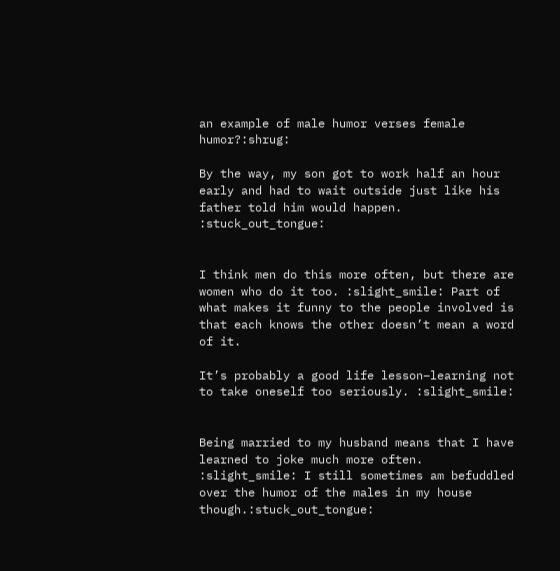an example of male humor verses female humor?:shrug:

By the way, my son got to work half an hour early and had to wait outside just like his father told him would happen. :stuck_out_tongue:


I think men do this more often, but there are women who do it too. :slight_smile: Part of what makes it funny to the people involved is that each knows the other doesn’t mean a word of it.

It’s probably a good life lesson–learning not to take oneself too seriously. :slight_smile:


Being married to my husband means that I have learned to joke much more often. :slight_smile: I still sometimes am befuddled over the humor of the males in my house though.:stuck_out_tongue: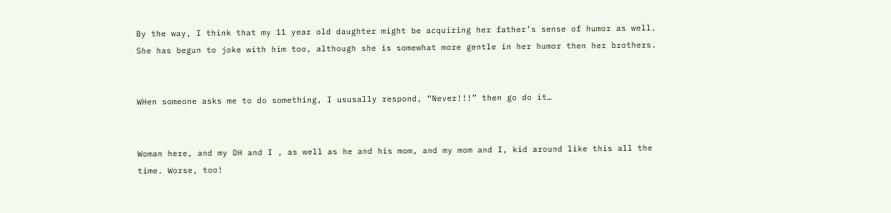By the way, I think that my 11 year old daughter might be acquiring her father’s sense of humor as well. She has begun to joke with him too, although she is somewhat more gentle in her humor then her brothers.


WHen someone asks me to do something, I ususally respond, “Never!!!” then go do it…


Woman here, and my DH and I , as well as he and his mom, and my mom and I, kid around like this all the time. Worse, too!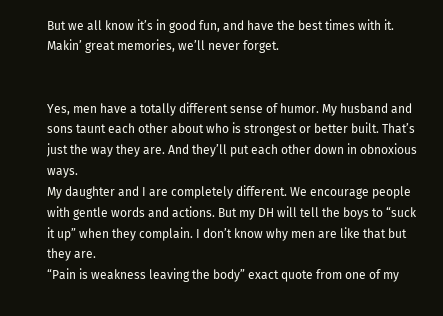But we all know it’s in good fun, and have the best times with it. Makin’ great memories, we’ll never forget.


Yes, men have a totally different sense of humor. My husband and sons taunt each other about who is strongest or better built. That’s just the way they are. And they’ll put each other down in obnoxious ways.
My daughter and I are completely different. We encourage people with gentle words and actions. But my DH will tell the boys to “suck it up” when they complain. I don’t know why men are like that but they are.
“Pain is weakness leaving the body” exact quote from one of my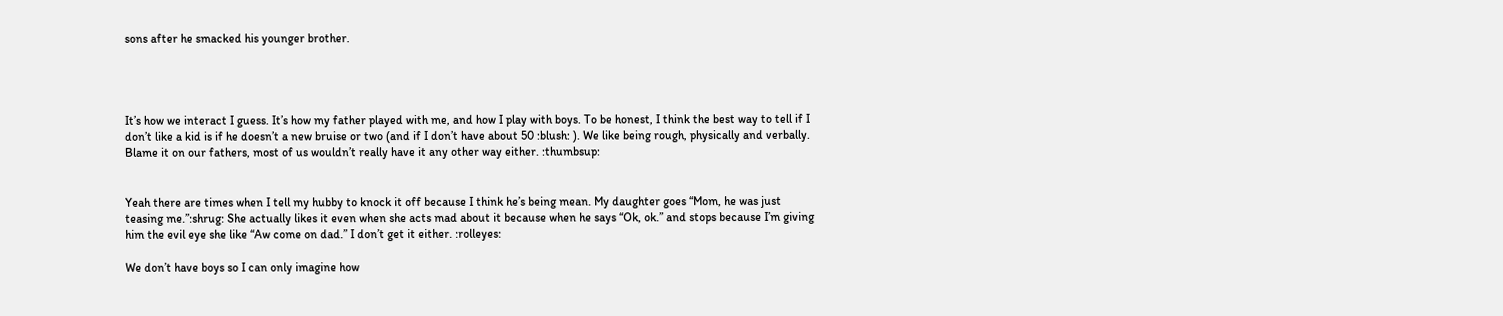sons after he smacked his younger brother.




It’s how we interact I guess. It’s how my father played with me, and how I play with boys. To be honest, I think the best way to tell if I don’t like a kid is if he doesn’t a new bruise or two (and if I don’t have about 50 :blush: ). We like being rough, physically and verbally. Blame it on our fathers, most of us wouldn’t really have it any other way either. :thumbsup:


Yeah there are times when I tell my hubby to knock it off because I think he’s being mean. My daughter goes “Mom, he was just teasing me.”:shrug: She actually likes it even when she acts mad about it because when he says “Ok, ok.” and stops because I’m giving him the evil eye she like “Aw come on dad.” I don’t get it either. :rolleyes:

We don’t have boys so I can only imagine how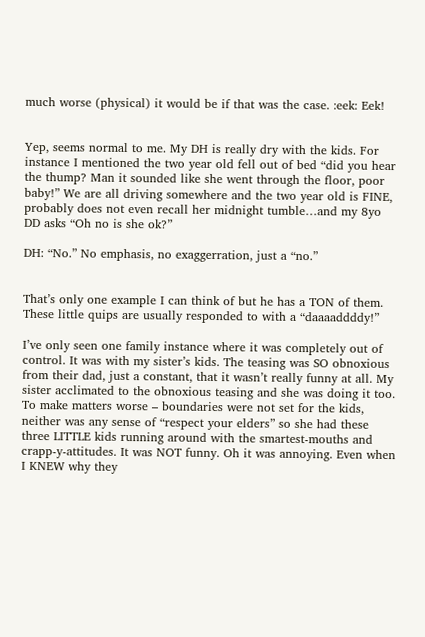much worse (physical) it would be if that was the case. :eek: Eek!


Yep, seems normal to me. My DH is really dry with the kids. For instance I mentioned the two year old fell out of bed “did you hear the thump? Man it sounded like she went through the floor, poor baby!” We are all driving somewhere and the two year old is FINE, probably does not even recall her midnight tumble…and my 8yo DD asks “Oh no is she ok?”

DH: “No.” No emphasis, no exaggerration, just a “no.”


That’s only one example I can think of but he has a TON of them. These little quips are usually responded to with a “daaaaddddy!”

I’ve only seen one family instance where it was completely out of control. It was with my sister’s kids. The teasing was SO obnoxious from their dad, just a constant, that it wasn’t really funny at all. My sister acclimated to the obnoxious teasing and she was doing it too. To make matters worse – boundaries were not set for the kids, neither was any sense of “respect your elders” so she had these three LITTLE kids running around with the smartest-mouths and crapp-y-attitudes. It was NOT funny. Oh it was annoying. Even when I KNEW why they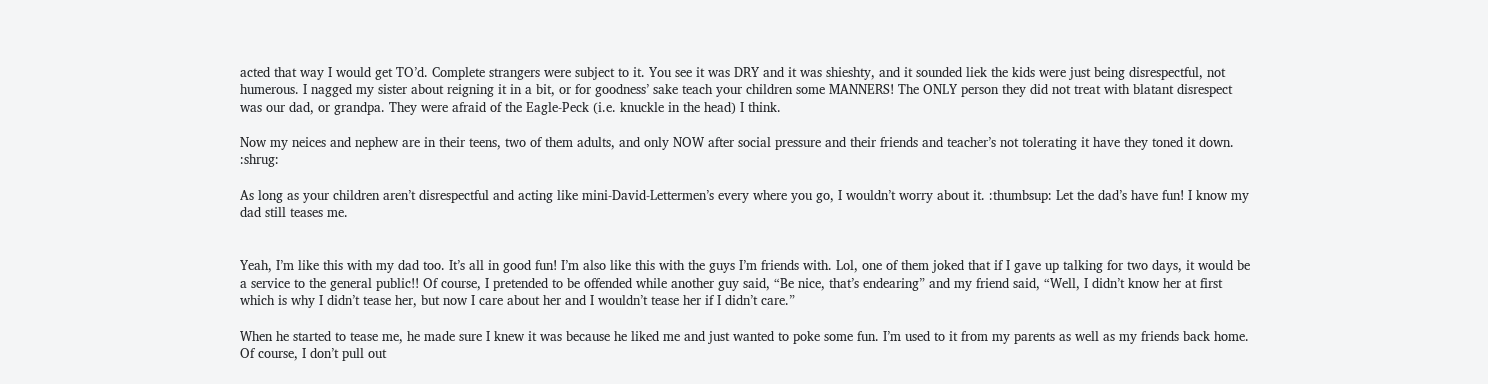acted that way I would get TO’d. Complete strangers were subject to it. You see it was DRY and it was shieshty, and it sounded liek the kids were just being disrespectful, not humerous. I nagged my sister about reigning it in a bit, or for goodness’ sake teach your children some MANNERS! The ONLY person they did not treat with blatant disrespect was our dad, or grandpa. They were afraid of the Eagle-Peck (i.e. knuckle in the head) I think.

Now my neices and nephew are in their teens, two of them adults, and only NOW after social pressure and their friends and teacher’s not tolerating it have they toned it down. :shrug:

As long as your children aren’t disrespectful and acting like mini-David-Lettermen’s every where you go, I wouldn’t worry about it. :thumbsup: Let the dad’s have fun! I know my dad still teases me.


Yeah, I’m like this with my dad too. It’s all in good fun! I’m also like this with the guys I’m friends with. Lol, one of them joked that if I gave up talking for two days, it would be a service to the general public!! Of course, I pretended to be offended while another guy said, “Be nice, that’s endearing” and my friend said, “Well, I didn’t know her at first which is why I didn’t tease her, but now I care about her and I wouldn’t tease her if I didn’t care.”

When he started to tease me, he made sure I knew it was because he liked me and just wanted to poke some fun. I’m used to it from my parents as well as my friends back home. Of course, I don’t pull out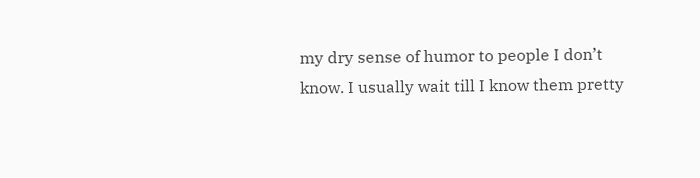my dry sense of humor to people I don’t know. I usually wait till I know them pretty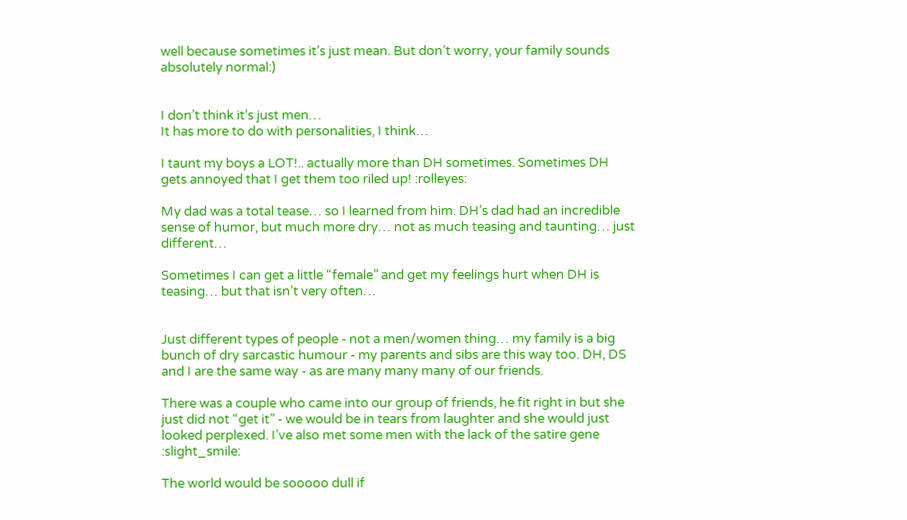well because sometimes it’s just mean. But don’t worry, your family sounds absolutely normal:)


I don’t think it’s just men…
It has more to do with personalities, I think…

I taunt my boys a LOT!.. actually more than DH sometimes. Sometimes DH gets annoyed that I get them too riled up! :rolleyes:

My dad was a total tease… so I learned from him. DH’s dad had an incredible sense of humor, but much more dry… not as much teasing and taunting… just different…

Sometimes I can get a little “female” and get my feelings hurt when DH is teasing… but that isn’t very often…


Just different types of people - not a men/women thing… my family is a big bunch of dry sarcastic humour - my parents and sibs are this way too. DH, DS and I are the same way - as are many many many of our friends.

There was a couple who came into our group of friends, he fit right in but she just did not “get it” - we would be in tears from laughter and she would just looked perplexed. I’ve also met some men with the lack of the satire gene :slight_smile:

The world would be sooooo dull if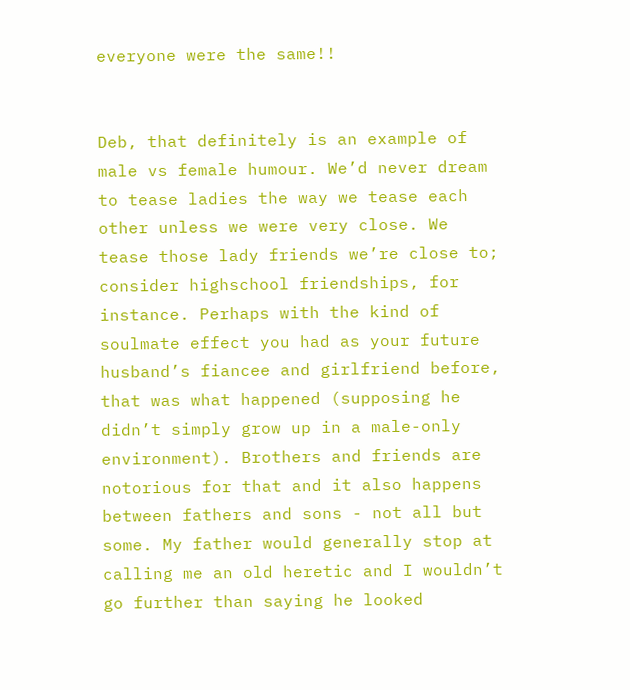everyone were the same!!


Deb, that definitely is an example of male vs female humour. We’d never dream to tease ladies the way we tease each other unless we were very close. We tease those lady friends we’re close to; consider highschool friendships, for instance. Perhaps with the kind of soulmate effect you had as your future husband’s fiancee and girlfriend before, that was what happened (supposing he didn’t simply grow up in a male-only environment). Brothers and friends are notorious for that and it also happens between fathers and sons - not all but some. My father would generally stop at calling me an old heretic and I wouldn’t go further than saying he looked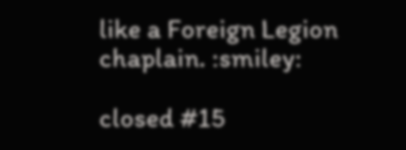like a Foreign Legion chaplain. :smiley:

closed #15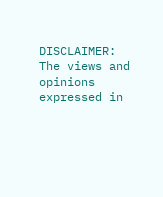DISCLAIMER: The views and opinions expressed in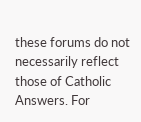these forums do not necessarily reflect those of Catholic Answers. For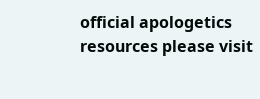official apologetics resources please visit